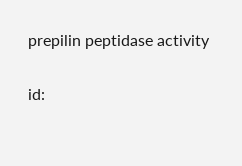prepilin peptidase activity

id: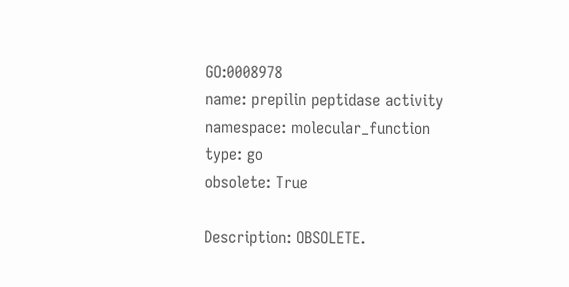GO:0008978
name: prepilin peptidase activity
namespace: molecular_function
type: go
obsolete: True

Description: OBSOLETE.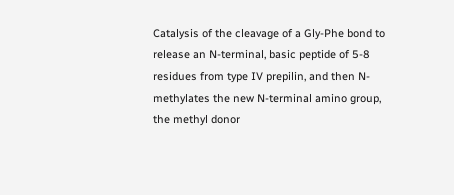Catalysis of the cleavage of a Gly-Phe bond to release an N-terminal, basic peptide of 5-8 residues from type IV prepilin, and then N-methylates the new N-terminal amino group, the methyl donor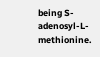being S-adenosyl-L-methionine.